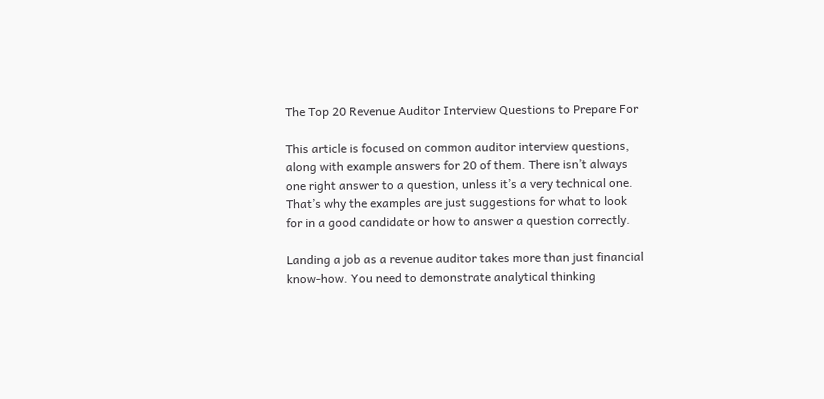The Top 20 Revenue Auditor Interview Questions to Prepare For

This article is focused on common auditor interview questions, along with example answers for 20 of them. There isn’t always one right answer to a question, unless it’s a very technical one. That’s why the examples are just suggestions for what to look for in a good candidate or how to answer a question correctly.

Landing a job as a revenue auditor takes more than just financial know-how. You need to demonstrate analytical thinking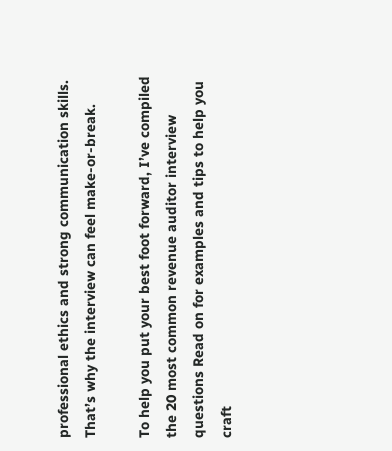professional ethics and strong communication skills. That’s why the interview can feel make-or-break.

To help you put your best foot forward, I’ve compiled the 20 most common revenue auditor interview questions Read on for examples and tips to help you craft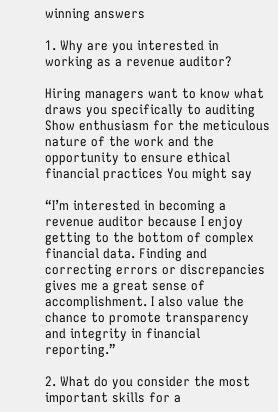winning answers

1. Why are you interested in working as a revenue auditor?

Hiring managers want to know what draws you specifically to auditing Show enthusiasm for the meticulous nature of the work and the opportunity to ensure ethical financial practices You might say

“I’m interested in becoming a revenue auditor because I enjoy getting to the bottom of complex financial data. Finding and correcting errors or discrepancies gives me a great sense of accomplishment. I also value the chance to promote transparency and integrity in financial reporting.”

2. What do you consider the most important skills for a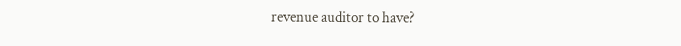revenue auditor to have?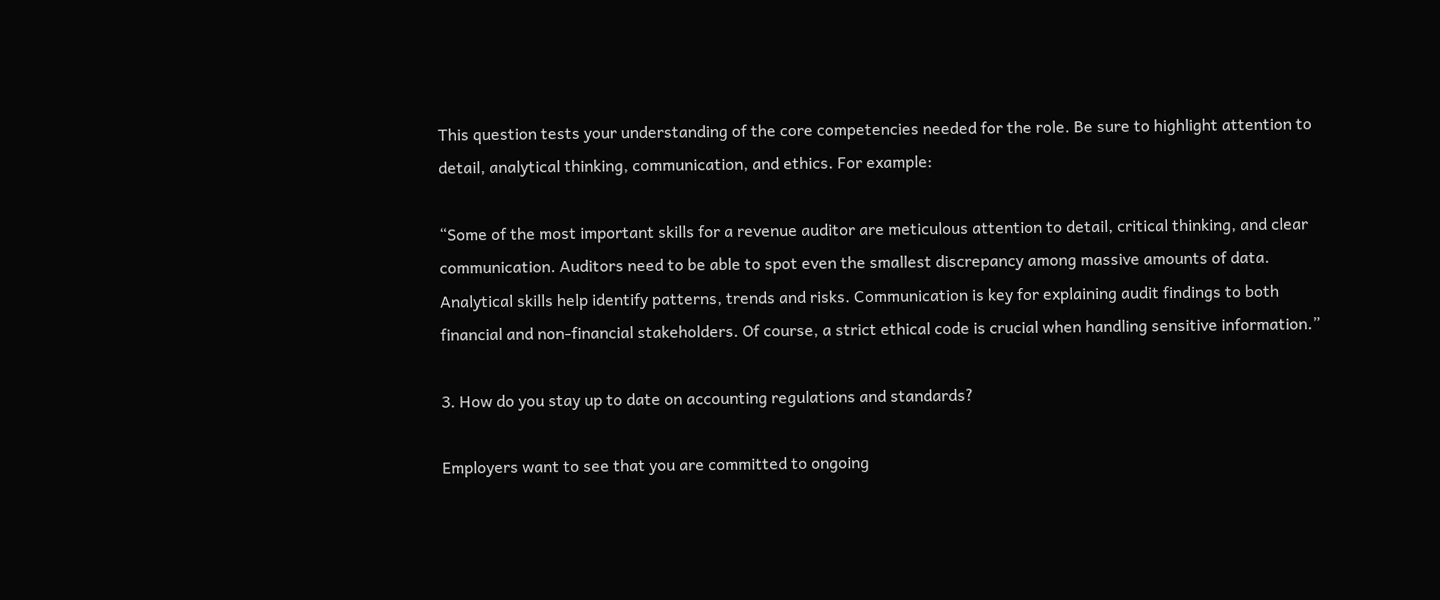This question tests your understanding of the core competencies needed for the role. Be sure to highlight attention to detail, analytical thinking, communication, and ethics. For example:

“Some of the most important skills for a revenue auditor are meticulous attention to detail, critical thinking, and clear communication. Auditors need to be able to spot even the smallest discrepancy among massive amounts of data. Analytical skills help identify patterns, trends and risks. Communication is key for explaining audit findings to both financial and non-financial stakeholders. Of course, a strict ethical code is crucial when handling sensitive information.”

3. How do you stay up to date on accounting regulations and standards?

Employers want to see that you are committed to ongoing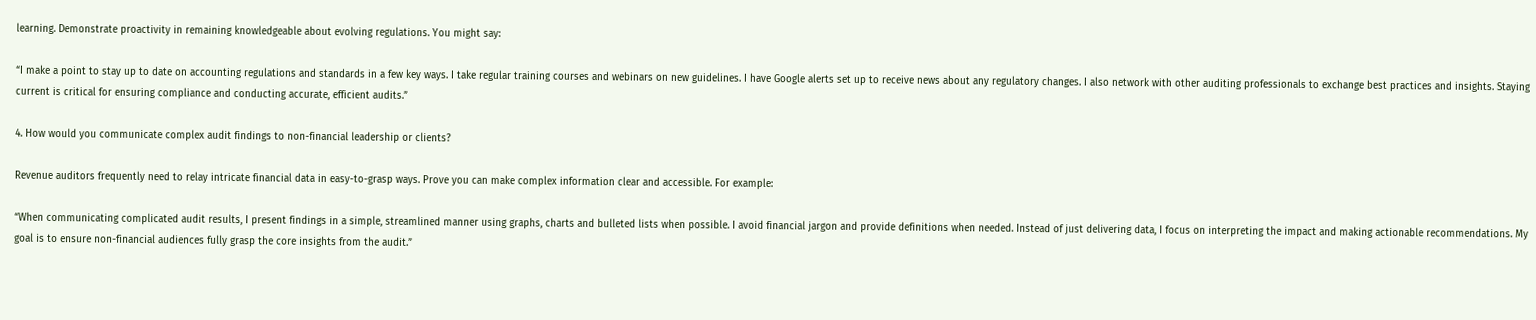learning. Demonstrate proactivity in remaining knowledgeable about evolving regulations. You might say:

“I make a point to stay up to date on accounting regulations and standards in a few key ways. I take regular training courses and webinars on new guidelines. I have Google alerts set up to receive news about any regulatory changes. I also network with other auditing professionals to exchange best practices and insights. Staying current is critical for ensuring compliance and conducting accurate, efficient audits.”

4. How would you communicate complex audit findings to non-financial leadership or clients?

Revenue auditors frequently need to relay intricate financial data in easy-to-grasp ways. Prove you can make complex information clear and accessible. For example:

“When communicating complicated audit results, I present findings in a simple, streamlined manner using graphs, charts and bulleted lists when possible. I avoid financial jargon and provide definitions when needed. Instead of just delivering data, I focus on interpreting the impact and making actionable recommendations. My goal is to ensure non-financial audiences fully grasp the core insights from the audit.”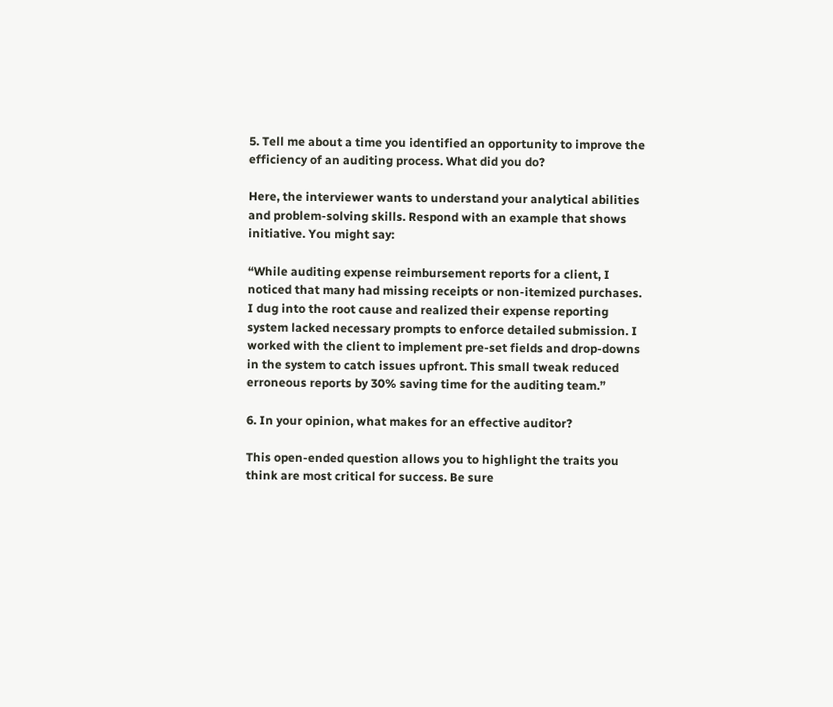5. Tell me about a time you identified an opportunity to improve the efficiency of an auditing process. What did you do?

Here, the interviewer wants to understand your analytical abilities and problem-solving skills. Respond with an example that shows initiative. You might say:

“While auditing expense reimbursement reports for a client, I noticed that many had missing receipts or non-itemized purchases. I dug into the root cause and realized their expense reporting system lacked necessary prompts to enforce detailed submission. I worked with the client to implement pre-set fields and drop-downs in the system to catch issues upfront. This small tweak reduced erroneous reports by 30% saving time for the auditing team.”

6. In your opinion, what makes for an effective auditor?

This open-ended question allows you to highlight the traits you think are most critical for success. Be sure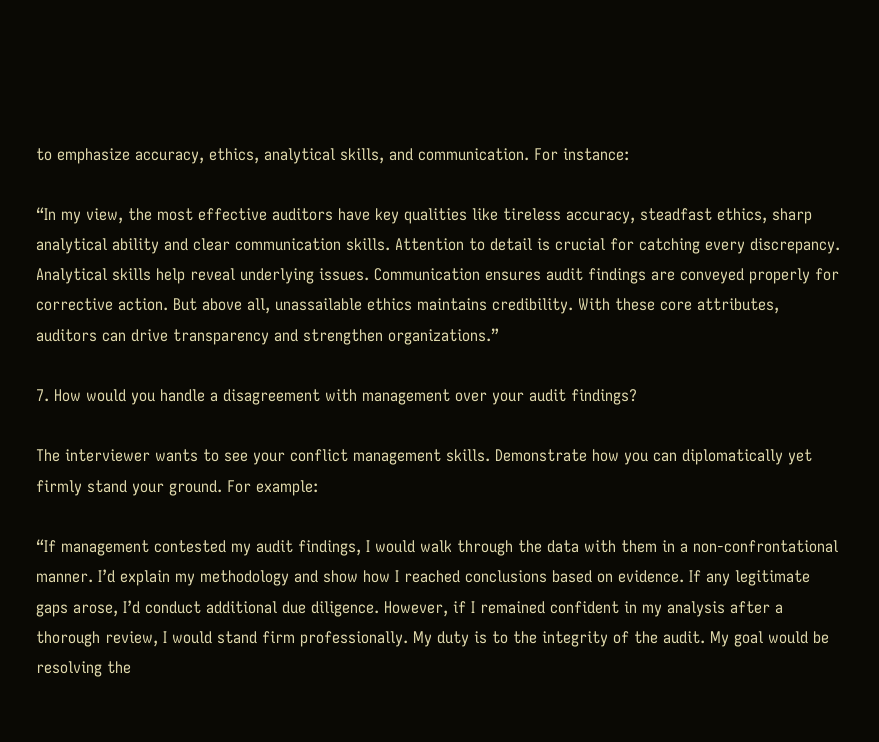to emphasize accuracy, ethics, analytical skills, and communication. For instance:

“In my view, the most effective auditors have key qualities like tireless accuracy, steadfast ethics, sharp analytical ability and clear communication skills. Attention to detail is crucial for catching every discrepancy. Analytical skills help reveal underlying issues. Communication ensures audit findings are conveyed properly for corrective action. But above all, unassailable ethics maintains credibility. With these core attributes, auditors can drive transparency and strengthen organizations.”

7. How would you handle a disagreement with management over your audit findings?

The interviewer wants to see your conflict management skills. Demonstrate how you can diplomatically yet firmly stand your ground. For example:

“If management contested my audit findings, I would walk through the data with them in a non-confrontational manner. I’d explain my methodology and show how I reached conclusions based on evidence. If any legitimate gaps arose, I’d conduct additional due diligence. However, if I remained confident in my analysis after a thorough review, I would stand firm professionally. My duty is to the integrity of the audit. My goal would be resolving the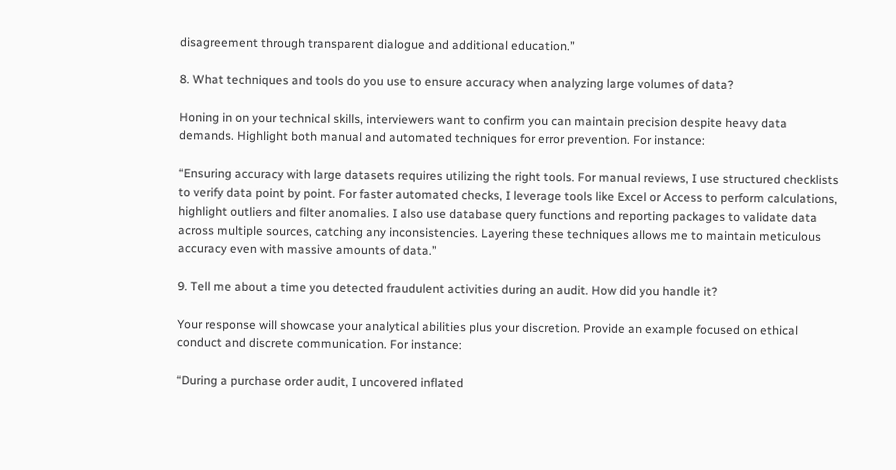disagreement through transparent dialogue and additional education.”

8. What techniques and tools do you use to ensure accuracy when analyzing large volumes of data?

Honing in on your technical skills, interviewers want to confirm you can maintain precision despite heavy data demands. Highlight both manual and automated techniques for error prevention. For instance:

“Ensuring accuracy with large datasets requires utilizing the right tools. For manual reviews, I use structured checklists to verify data point by point. For faster automated checks, I leverage tools like Excel or Access to perform calculations, highlight outliers and filter anomalies. I also use database query functions and reporting packages to validate data across multiple sources, catching any inconsistencies. Layering these techniques allows me to maintain meticulous accuracy even with massive amounts of data.”

9. Tell me about a time you detected fraudulent activities during an audit. How did you handle it?

Your response will showcase your analytical abilities plus your discretion. Provide an example focused on ethical conduct and discrete communication. For instance:

“During a purchase order audit, I uncovered inflated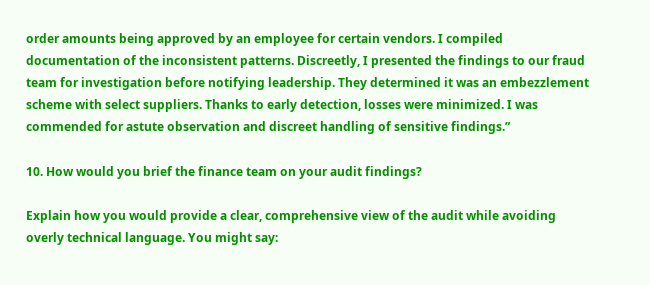order amounts being approved by an employee for certain vendors. I compiled documentation of the inconsistent patterns. Discreetly, I presented the findings to our fraud team for investigation before notifying leadership. They determined it was an embezzlement scheme with select suppliers. Thanks to early detection, losses were minimized. I was commended for astute observation and discreet handling of sensitive findings.”

10. How would you brief the finance team on your audit findings?

Explain how you would provide a clear, comprehensive view of the audit while avoiding overly technical language. You might say: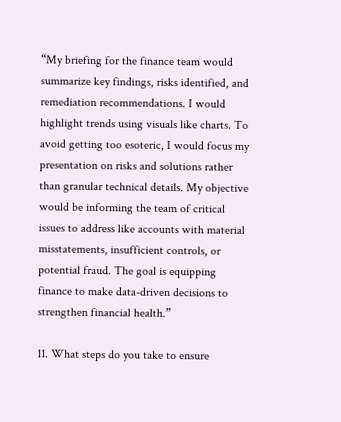“My briefing for the finance team would summarize key findings, risks identified, and remediation recommendations. I would highlight trends using visuals like charts. To avoid getting too esoteric, I would focus my presentation on risks and solutions rather than granular technical details. My objective would be informing the team of critical issues to address like accounts with material misstatements, insufficient controls, or potential fraud. The goal is equipping finance to make data-driven decisions to strengthen financial health.”

11. What steps do you take to ensure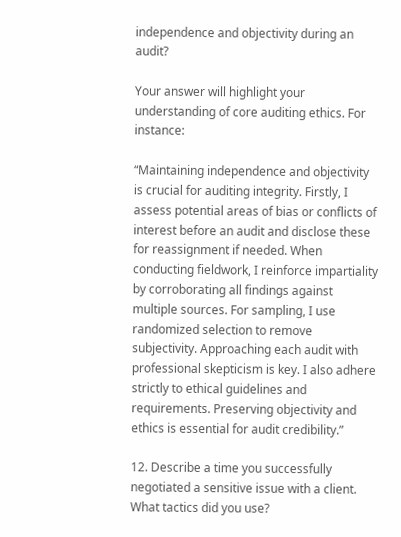independence and objectivity during an audit?

Your answer will highlight your understanding of core auditing ethics. For instance:

“Maintaining independence and objectivity is crucial for auditing integrity. Firstly, I assess potential areas of bias or conflicts of interest before an audit and disclose these for reassignment if needed. When conducting fieldwork, I reinforce impartiality by corroborating all findings against multiple sources. For sampling, I use randomized selection to remove subjectivity. Approaching each audit with professional skepticism is key. I also adhere strictly to ethical guidelines and requirements. Preserving objectivity and ethics is essential for audit credibility.”

12. Describe a time you successfully negotiated a sensitive issue with a client. What tactics did you use?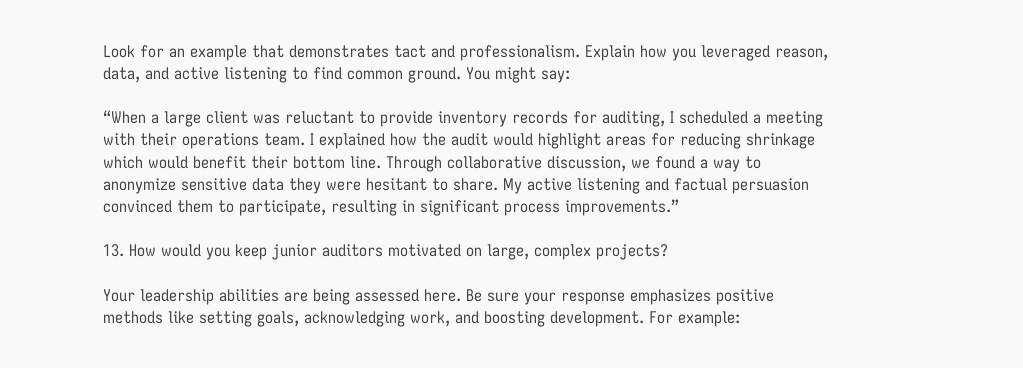Look for an example that demonstrates tact and professionalism. Explain how you leveraged reason, data, and active listening to find common ground. You might say:

“When a large client was reluctant to provide inventory records for auditing, I scheduled a meeting with their operations team. I explained how the audit would highlight areas for reducing shrinkage which would benefit their bottom line. Through collaborative discussion, we found a way to anonymize sensitive data they were hesitant to share. My active listening and factual persuasion convinced them to participate, resulting in significant process improvements.”

13. How would you keep junior auditors motivated on large, complex projects?

Your leadership abilities are being assessed here. Be sure your response emphasizes positive methods like setting goals, acknowledging work, and boosting development. For example: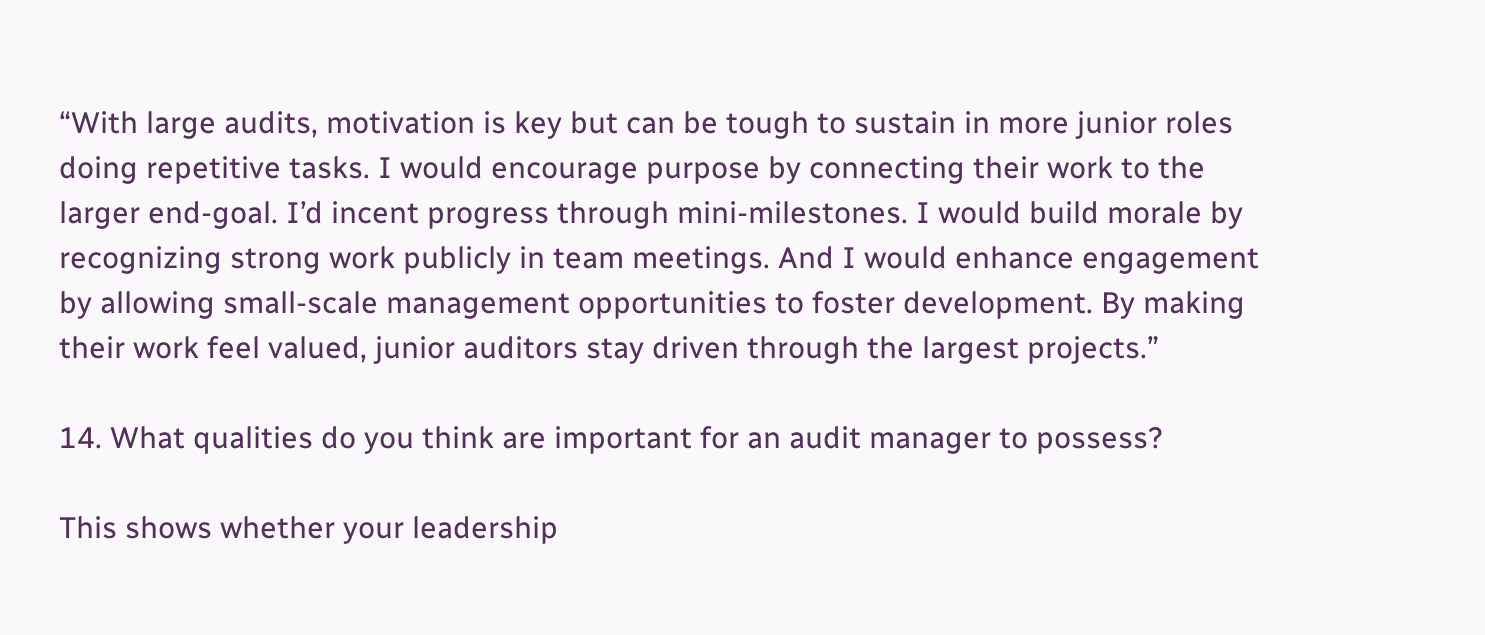“With large audits, motivation is key but can be tough to sustain in more junior roles doing repetitive tasks. I would encourage purpose by connecting their work to the larger end-goal. I’d incent progress through mini-milestones. I would build morale by recognizing strong work publicly in team meetings. And I would enhance engagement by allowing small-scale management opportunities to foster development. By making their work feel valued, junior auditors stay driven through the largest projects.”

14. What qualities do you think are important for an audit manager to possess?

This shows whether your leadership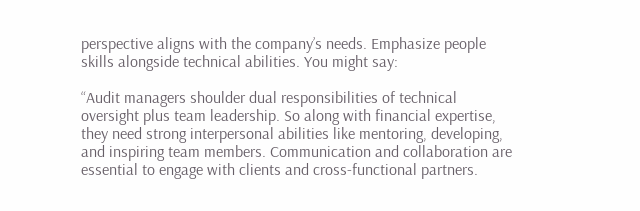perspective aligns with the company’s needs. Emphasize people skills alongside technical abilities. You might say:

“Audit managers shoulder dual responsibilities of technical oversight plus team leadership. So along with financial expertise, they need strong interpersonal abilities like mentoring, developing, and inspiring team members. Communication and collaboration are essential to engage with clients and cross-functional partners.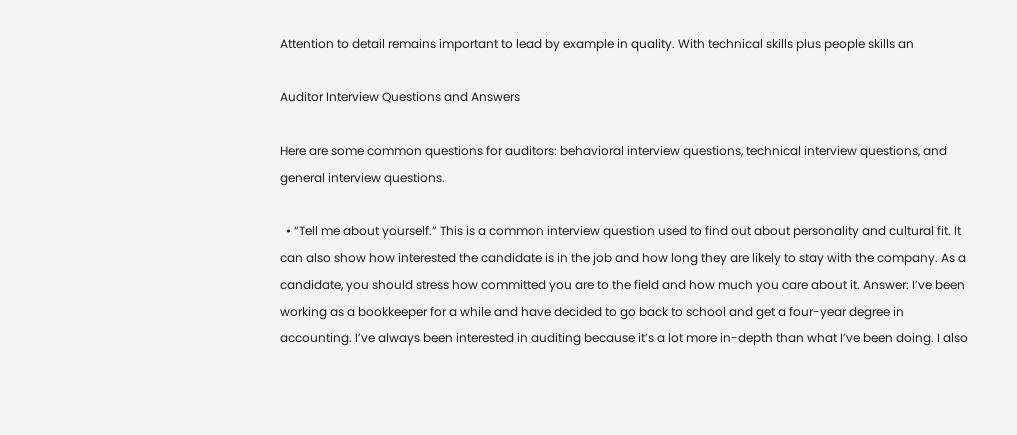Attention to detail remains important to lead by example in quality. With technical skills plus people skills an

Auditor Interview Questions and Answers

Here are some common questions for auditors: behavioral interview questions, technical interview questions, and general interview questions.

  • “Tell me about yourself.” This is a common interview question used to find out about personality and cultural fit. It can also show how interested the candidate is in the job and how long they are likely to stay with the company. As a candidate, you should stress how committed you are to the field and how much you care about it. Answer: I’ve been working as a bookkeeper for a while and have decided to go back to school and get a four-year degree in accounting. I’ve always been interested in auditing because it’s a lot more in-depth than what I’ve been doing. I also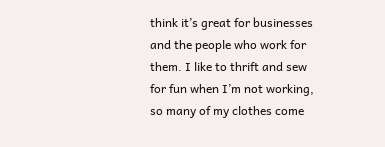think it’s great for businesses and the people who work for them. I like to thrift and sew for fun when I’m not working, so many of my clothes come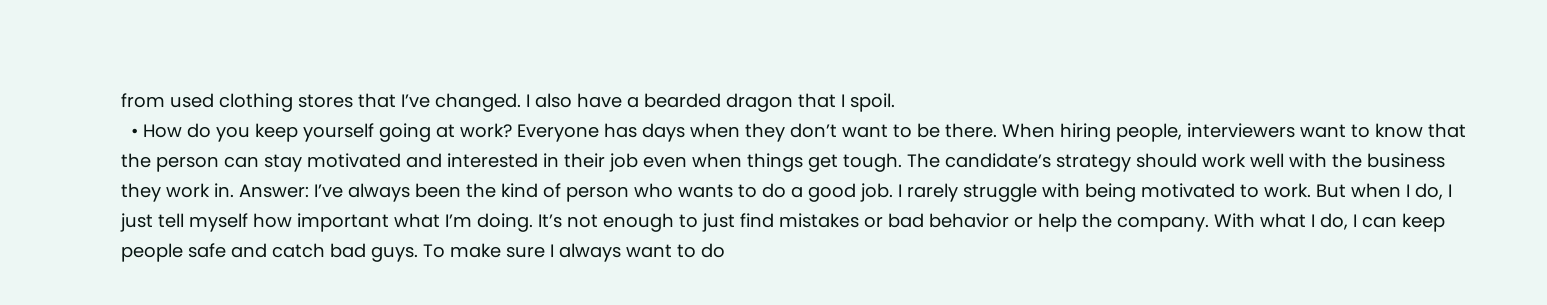from used clothing stores that I’ve changed. I also have a bearded dragon that I spoil.
  • How do you keep yourself going at work? Everyone has days when they don’t want to be there. When hiring people, interviewers want to know that the person can stay motivated and interested in their job even when things get tough. The candidate’s strategy should work well with the business they work in. Answer: I’ve always been the kind of person who wants to do a good job. I rarely struggle with being motivated to work. But when I do, I just tell myself how important what I’m doing. It’s not enough to just find mistakes or bad behavior or help the company. With what I do, I can keep people safe and catch bad guys. To make sure I always want to do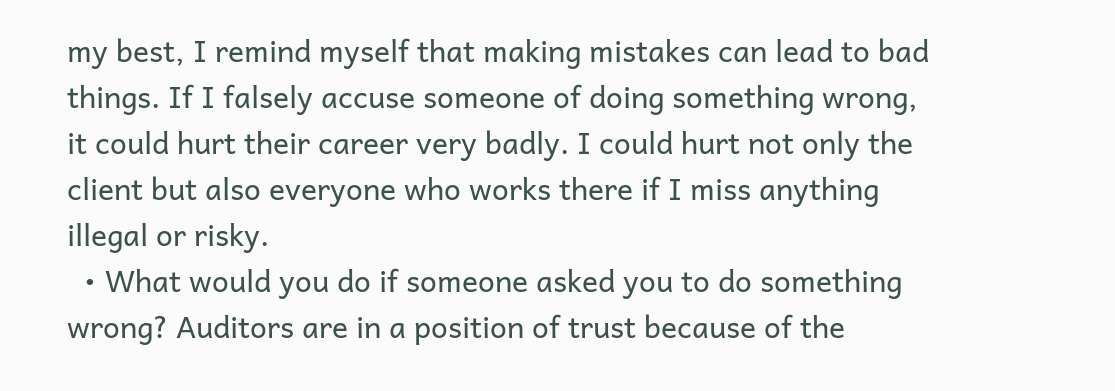my best, I remind myself that making mistakes can lead to bad things. If I falsely accuse someone of doing something wrong, it could hurt their career very badly. I could hurt not only the client but also everyone who works there if I miss anything illegal or risky.
  • What would you do if someone asked you to do something wrong? Auditors are in a position of trust because of the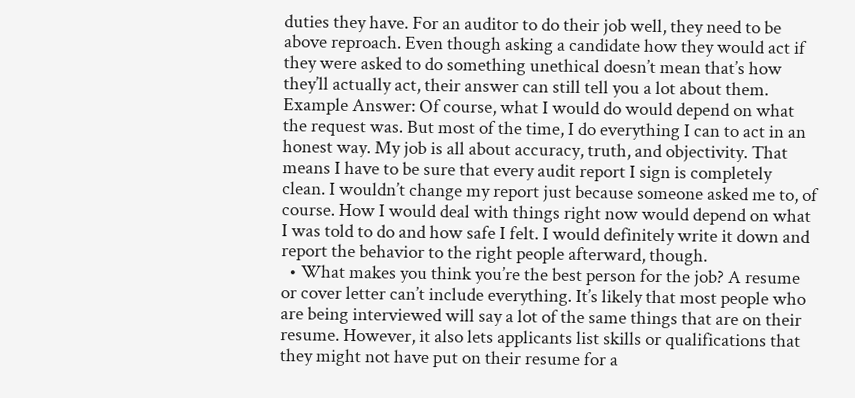duties they have. For an auditor to do their job well, they need to be above reproach. Even though asking a candidate how they would act if they were asked to do something unethical doesn’t mean that’s how they’ll actually act, their answer can still tell you a lot about them. Example Answer: Of course, what I would do would depend on what the request was. But most of the time, I do everything I can to act in an honest way. My job is all about accuracy, truth, and objectivity. That means I have to be sure that every audit report I sign is completely clean. I wouldn’t change my report just because someone asked me to, of course. How I would deal with things right now would depend on what I was told to do and how safe I felt. I would definitely write it down and report the behavior to the right people afterward, though.
  • What makes you think you’re the best person for the job? A resume or cover letter can’t include everything. It’s likely that most people who are being interviewed will say a lot of the same things that are on their resume. However, it also lets applicants list skills or qualifications that they might not have put on their resume for a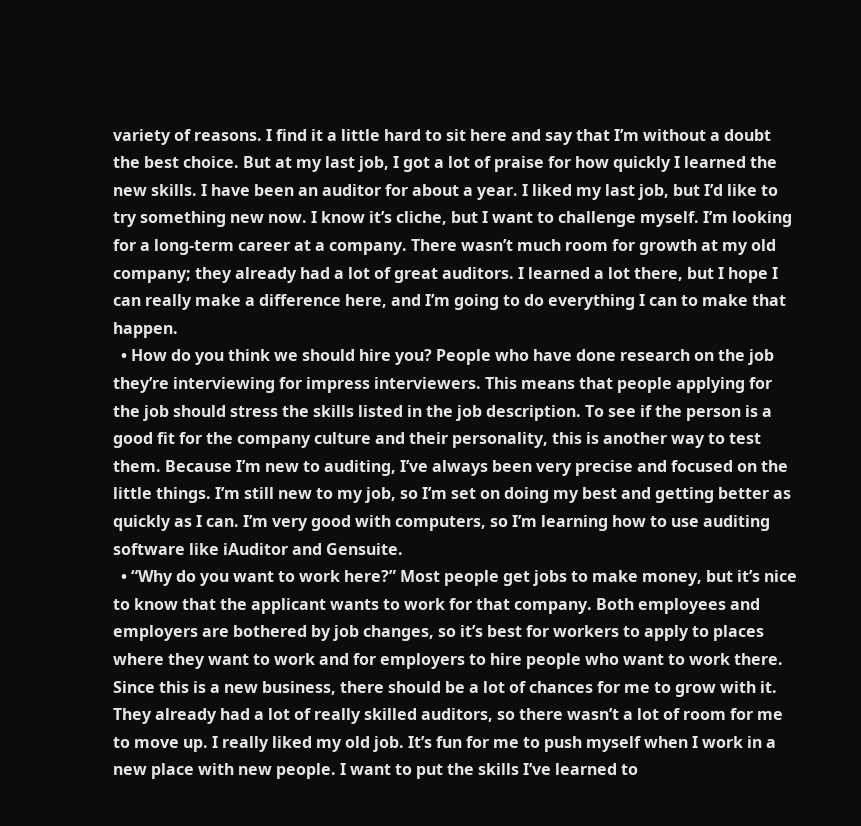variety of reasons. I find it a little hard to sit here and say that I’m without a doubt the best choice. But at my last job, I got a lot of praise for how quickly I learned the new skills. I have been an auditor for about a year. I liked my last job, but I’d like to try something new now. I know it’s cliche, but I want to challenge myself. I’m looking for a long-term career at a company. There wasn’t much room for growth at my old company; they already had a lot of great auditors. I learned a lot there, but I hope I can really make a difference here, and I’m going to do everything I can to make that happen.
  • How do you think we should hire you? People who have done research on the job they’re interviewing for impress interviewers. This means that people applying for the job should stress the skills listed in the job description. To see if the person is a good fit for the company culture and their personality, this is another way to test them. Because I’m new to auditing, I’ve always been very precise and focused on the little things. I’m still new to my job, so I’m set on doing my best and getting better as quickly as I can. I’m very good with computers, so I’m learning how to use auditing software like iAuditor and Gensuite.
  • “Why do you want to work here?” Most people get jobs to make money, but it’s nice to know that the applicant wants to work for that company. Both employees and employers are bothered by job changes, so it’s best for workers to apply to places where they want to work and for employers to hire people who want to work there. Since this is a new business, there should be a lot of chances for me to grow with it. They already had a lot of really skilled auditors, so there wasn’t a lot of room for me to move up. I really liked my old job. It’s fun for me to push myself when I work in a new place with new people. I want to put the skills I’ve learned to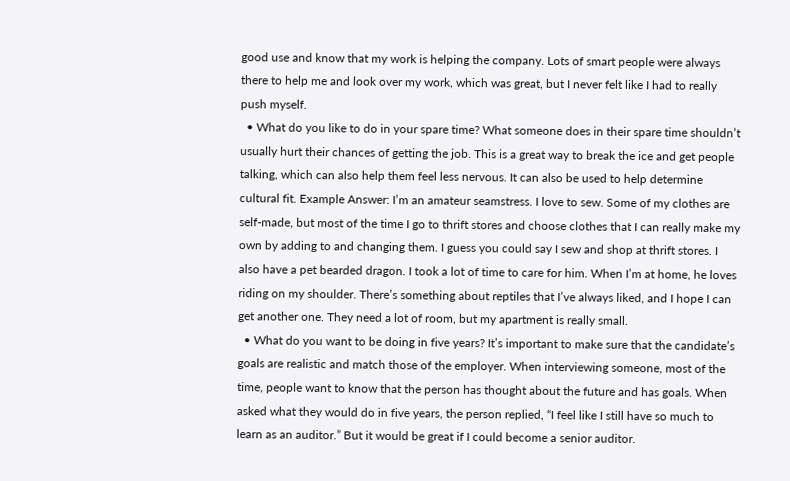good use and know that my work is helping the company. Lots of smart people were always there to help me and look over my work, which was great, but I never felt like I had to really push myself.
  • What do you like to do in your spare time? What someone does in their spare time shouldn’t usually hurt their chances of getting the job. This is a great way to break the ice and get people talking, which can also help them feel less nervous. It can also be used to help determine cultural fit. Example Answer: I’m an amateur seamstress. I love to sew. Some of my clothes are self-made, but most of the time I go to thrift stores and choose clothes that I can really make my own by adding to and changing them. I guess you could say I sew and shop at thrift stores. I also have a pet bearded dragon. I took a lot of time to care for him. When I’m at home, he loves riding on my shoulder. There’s something about reptiles that I’ve always liked, and I hope I can get another one. They need a lot of room, but my apartment is really small.
  • What do you want to be doing in five years? It’s important to make sure that the candidate’s goals are realistic and match those of the employer. When interviewing someone, most of the time, people want to know that the person has thought about the future and has goals. When asked what they would do in five years, the person replied, “I feel like I still have so much to learn as an auditor.” But it would be great if I could become a senior auditor.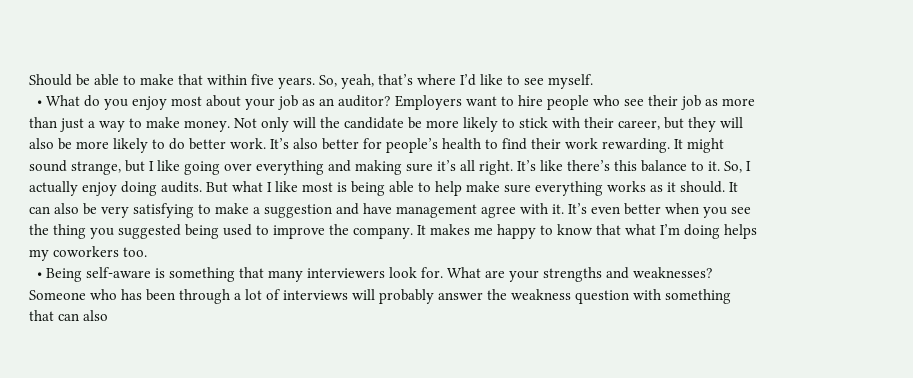Should be able to make that within five years. So, yeah, that’s where I’d like to see myself.
  • What do you enjoy most about your job as an auditor? Employers want to hire people who see their job as more than just a way to make money. Not only will the candidate be more likely to stick with their career, but they will also be more likely to do better work. It’s also better for people’s health to find their work rewarding. It might sound strange, but I like going over everything and making sure it’s all right. It’s like there’s this balance to it. So, I actually enjoy doing audits. But what I like most is being able to help make sure everything works as it should. It can also be very satisfying to make a suggestion and have management agree with it. It’s even better when you see the thing you suggested being used to improve the company. It makes me happy to know that what I’m doing helps my coworkers too.
  • Being self-aware is something that many interviewers look for. What are your strengths and weaknesses? Someone who has been through a lot of interviews will probably answer the weakness question with something that can also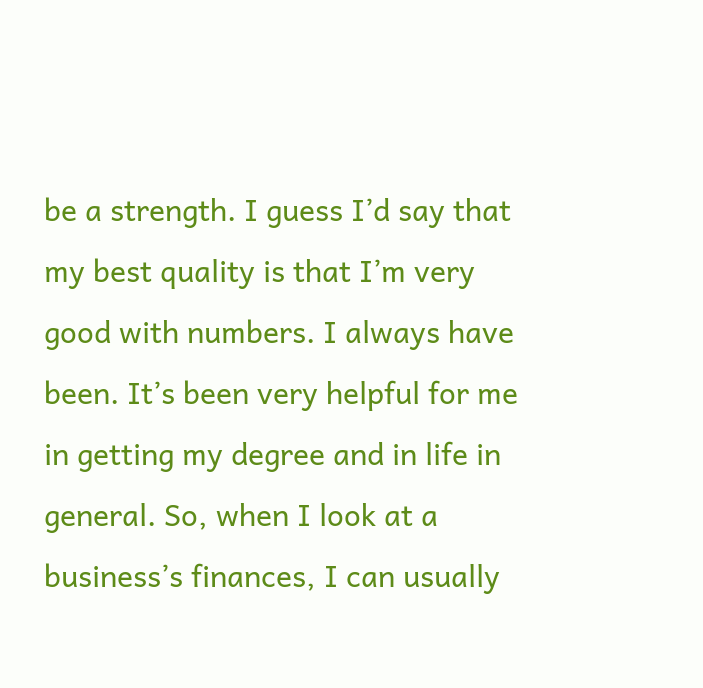be a strength. I guess I’d say that my best quality is that I’m very good with numbers. I always have been. It’s been very helpful for me in getting my degree and in life in general. So, when I look at a business’s finances, I can usually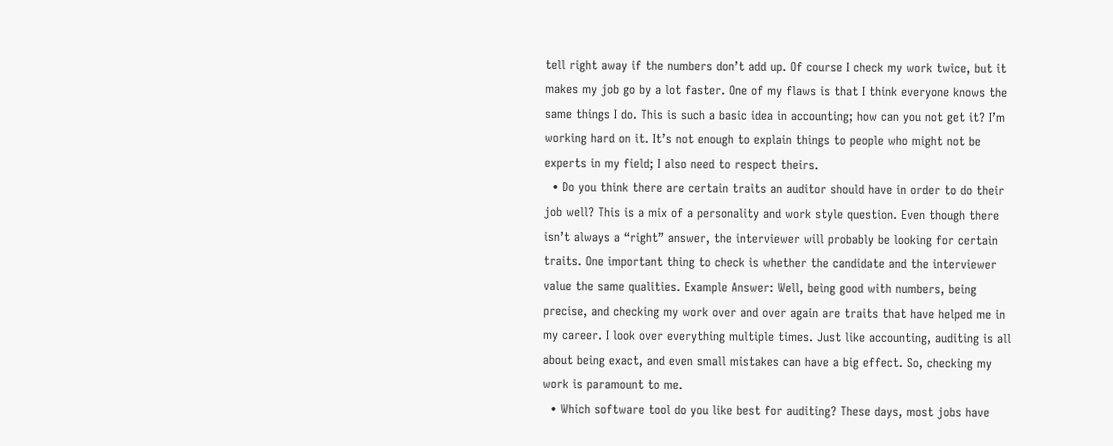tell right away if the numbers don’t add up. Of course I check my work twice, but it makes my job go by a lot faster. One of my flaws is that I think everyone knows the same things I do. This is such a basic idea in accounting; how can you not get it? I’m working hard on it. It’s not enough to explain things to people who might not be experts in my field; I also need to respect theirs.
  • Do you think there are certain traits an auditor should have in order to do their job well? This is a mix of a personality and work style question. Even though there isn’t always a “right” answer, the interviewer will probably be looking for certain traits. One important thing to check is whether the candidate and the interviewer value the same qualities. Example Answer: Well, being good with numbers, being precise, and checking my work over and over again are traits that have helped me in my career. I look over everything multiple times. Just like accounting, auditing is all about being exact, and even small mistakes can have a big effect. So, checking my work is paramount to me.
  • Which software tool do you like best for auditing? These days, most jobs have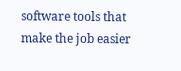software tools that make the job easier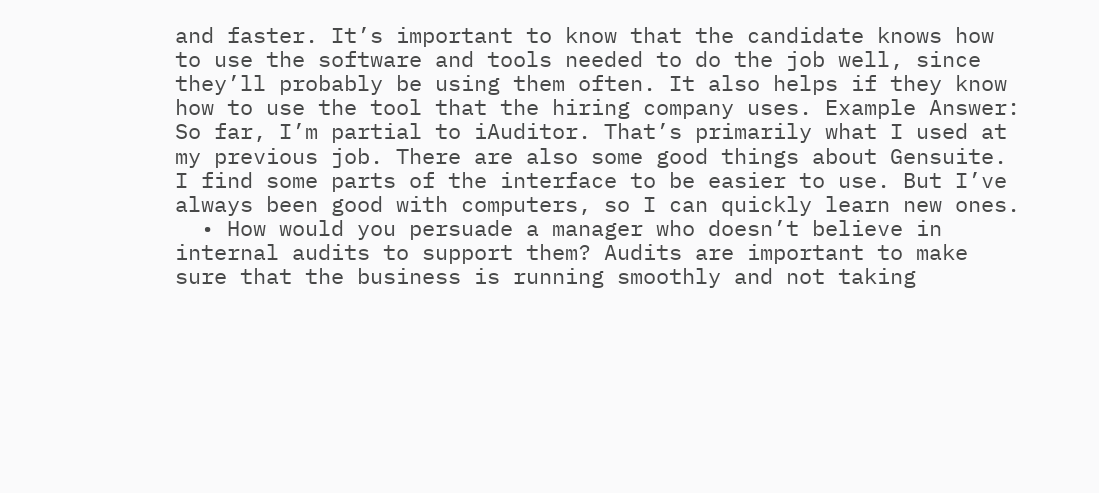and faster. It’s important to know that the candidate knows how to use the software and tools needed to do the job well, since they’ll probably be using them often. It also helps if they know how to use the tool that the hiring company uses. Example Answer: So far, I’m partial to iAuditor. That’s primarily what I used at my previous job. There are also some good things about Gensuite. I find some parts of the interface to be easier to use. But I’ve always been good with computers, so I can quickly learn new ones.
  • How would you persuade a manager who doesn’t believe in internal audits to support them? Audits are important to make sure that the business is running smoothly and not taking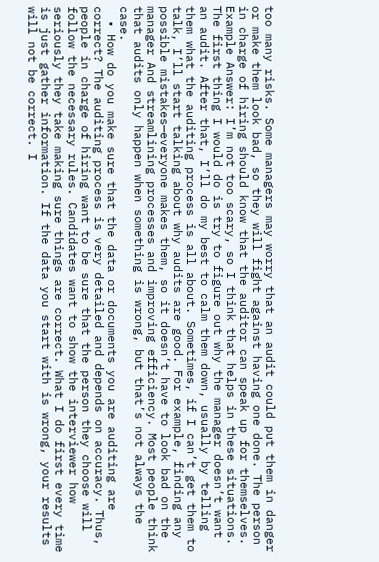too many risks. Some managers may worry that an audit could put them in danger or make them look bad, so they will fight against having one done. The person in charge of hiring should know that the auditor can speak up for themselves. Example Answer: I’m not too scary, so I think that helps in these situations. The first thing I would do is try to figure out why the manager doesn’t want an audit. After that, I’ll do my best to calm them down, usually by telling them what the auditing process is all about. Sometimes, if I can’t get them to talk, I’ll start talking about why audits are good. For example, finding any possible mistakes—everyone makes them, so it doesn’t have to look bad on the manager And streamlining processes and improving efficiency. Most people think that audits only happen when something is wrong, but that’s not always the case.
  • How do you make sure that the data or documents you are auditing are correct? The auditing process is very detailed and depends on accuracy. Thus, people in charge of hiring want to be sure that the person they choose will follow the necessary rules. Candidates want to show the interviewer how seriously they take making sure things are correct. What I do first every time is just gather information. If the data you start with is wrong, your results will not be correct. I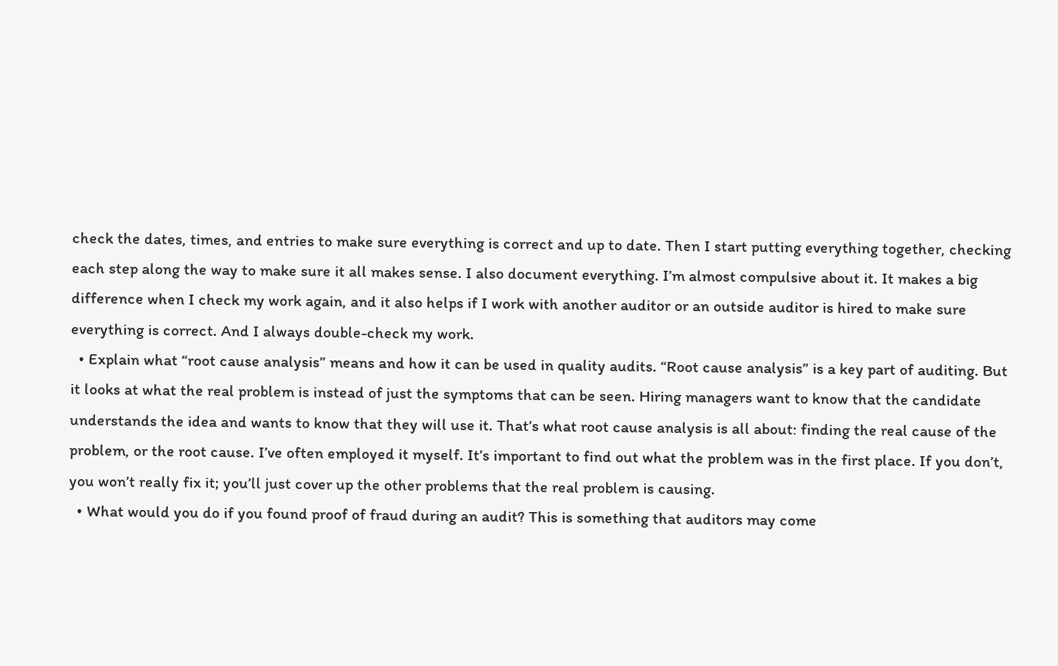check the dates, times, and entries to make sure everything is correct and up to date. Then I start putting everything together, checking each step along the way to make sure it all makes sense. I also document everything. I’m almost compulsive about it. It makes a big difference when I check my work again, and it also helps if I work with another auditor or an outside auditor is hired to make sure everything is correct. And I always double-check my work.
  • Explain what “root cause analysis” means and how it can be used in quality audits. “Root cause analysis” is a key part of auditing. But it looks at what the real problem is instead of just the symptoms that can be seen. Hiring managers want to know that the candidate understands the idea and wants to know that they will use it. That’s what root cause analysis is all about: finding the real cause of the problem, or the root cause. I’ve often employed it myself. It’s important to find out what the problem was in the first place. If you don’t, you won’t really fix it; you’ll just cover up the other problems that the real problem is causing.
  • What would you do if you found proof of fraud during an audit? This is something that auditors may come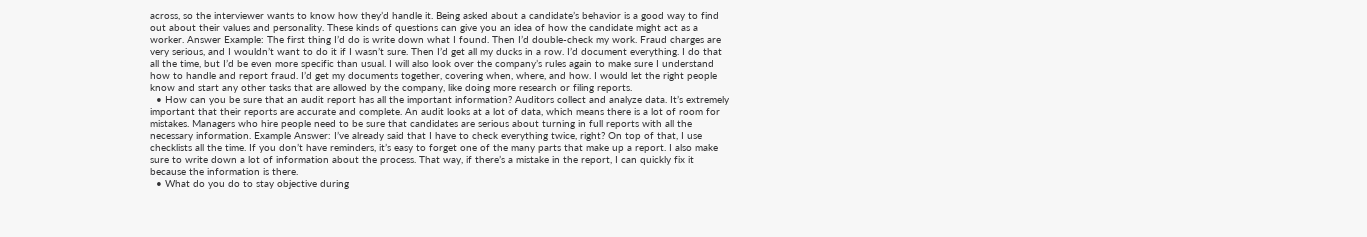across, so the interviewer wants to know how they’d handle it. Being asked about a candidate’s behavior is a good way to find out about their values and personality. These kinds of questions can give you an idea of how the candidate might act as a worker. Answer Example: The first thing I’d do is write down what I found. Then I’d double-check my work. Fraud charges are very serious, and I wouldn’t want to do it if I wasn’t sure. Then I’d get all my ducks in a row. I’d document everything. I do that all the time, but I’d be even more specific than usual. I will also look over the company’s rules again to make sure I understand how to handle and report fraud. I’d get my documents together, covering when, where, and how. I would let the right people know and start any other tasks that are allowed by the company, like doing more research or filing reports.
  • How can you be sure that an audit report has all the important information? Auditors collect and analyze data. It’s extremely important that their reports are accurate and complete. An audit looks at a lot of data, which means there is a lot of room for mistakes. Managers who hire people need to be sure that candidates are serious about turning in full reports with all the necessary information. Example Answer: I’ve already said that I have to check everything twice, right? On top of that, I use checklists all the time. If you don’t have reminders, it’s easy to forget one of the many parts that make up a report. I also make sure to write down a lot of information about the process. That way, if there’s a mistake in the report, I can quickly fix it because the information is there.
  • What do you do to stay objective during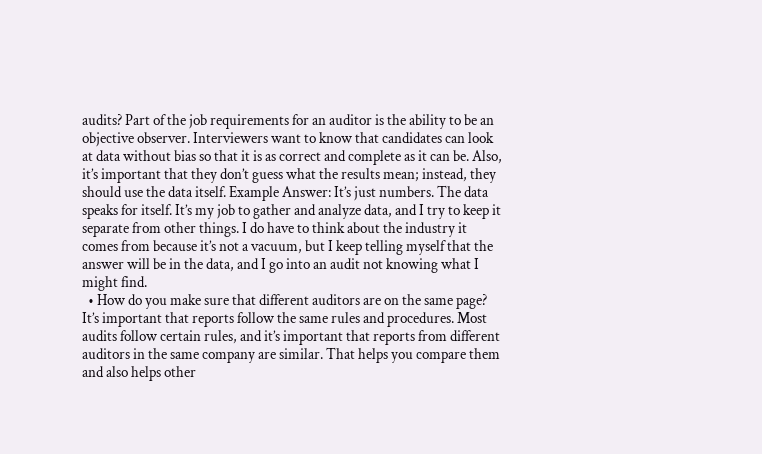audits? Part of the job requirements for an auditor is the ability to be an objective observer. Interviewers want to know that candidates can look at data without bias so that it is as correct and complete as it can be. Also, it’s important that they don’t guess what the results mean; instead, they should use the data itself. Example Answer: It’s just numbers. The data speaks for itself. It’s my job to gather and analyze data, and I try to keep it separate from other things. I do have to think about the industry it comes from because it’s not a vacuum, but I keep telling myself that the answer will be in the data, and I go into an audit not knowing what I might find.
  • How do you make sure that different auditors are on the same page? It’s important that reports follow the same rules and procedures. Most audits follow certain rules, and it’s important that reports from different auditors in the same company are similar. That helps you compare them and also helps other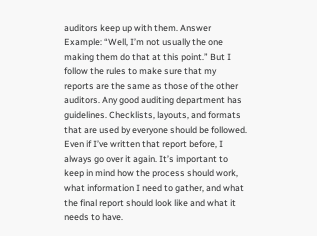auditors keep up with them. Answer Example: “Well, I’m not usually the one making them do that at this point.” But I follow the rules to make sure that my reports are the same as those of the other auditors. Any good auditing department has guidelines. Checklists, layouts, and formats that are used by everyone should be followed. Even if I’ve written that report before, I always go over it again. It’s important to keep in mind how the process should work, what information I need to gather, and what the final report should look like and what it needs to have.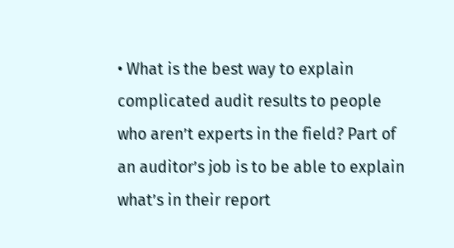• What is the best way to explain complicated audit results to people who aren’t experts in the field? Part of an auditor’s job is to be able to explain what’s in their report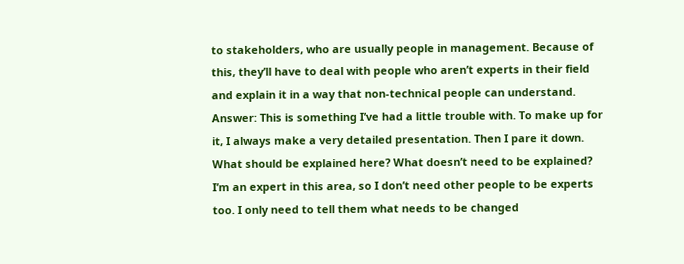to stakeholders, who are usually people in management. Because of this, they’ll have to deal with people who aren’t experts in their field and explain it in a way that non-technical people can understand. Answer: This is something I’ve had a little trouble with. To make up for it, I always make a very detailed presentation. Then I pare it down. What should be explained here? What doesn’t need to be explained? I’m an expert in this area, so I don’t need other people to be experts too. I only need to tell them what needs to be changed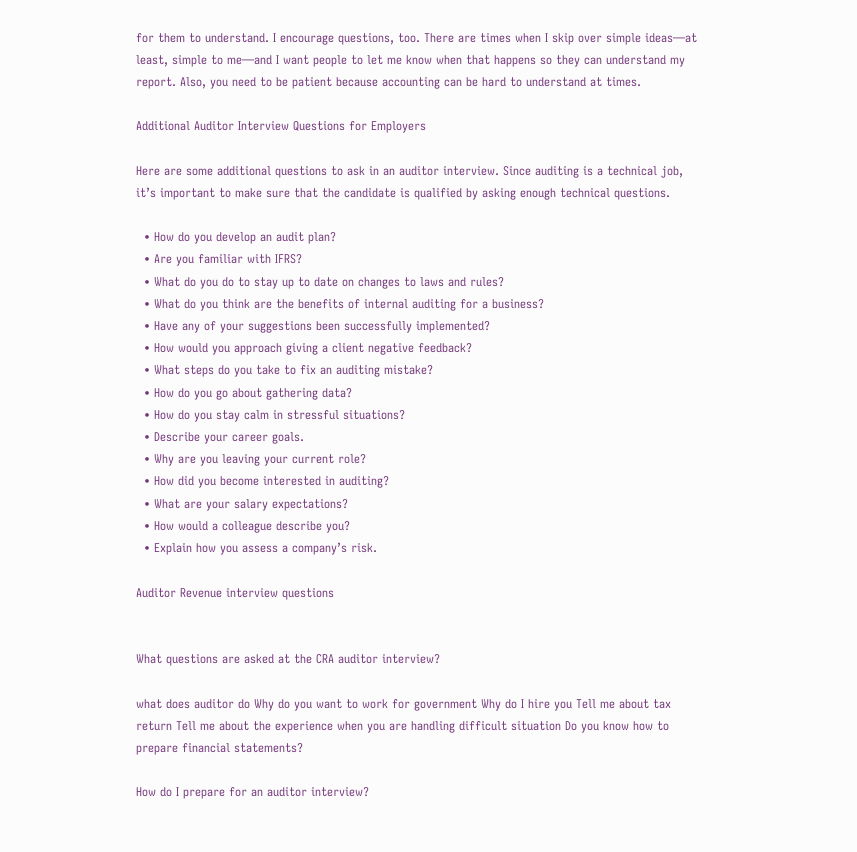for them to understand. I encourage questions, too. There are times when I skip over simple ideas—at least, simple to me—and I want people to let me know when that happens so they can understand my report. Also, you need to be patient because accounting can be hard to understand at times.

Additional Auditor Interview Questions for Employers

Here are some additional questions to ask in an auditor interview. Since auditing is a technical job, it’s important to make sure that the candidate is qualified by asking enough technical questions.

  • How do you develop an audit plan?
  • Are you familiar with IFRS?
  • What do you do to stay up to date on changes to laws and rules?
  • What do you think are the benefits of internal auditing for a business?
  • Have any of your suggestions been successfully implemented?
  • How would you approach giving a client negative feedback?
  • What steps do you take to fix an auditing mistake?
  • How do you go about gathering data?
  • How do you stay calm in stressful situations?
  • Describe your career goals.
  • Why are you leaving your current role?
  • How did you become interested in auditing?
  • What are your salary expectations?
  • How would a colleague describe you?
  • Explain how you assess a company’s risk.

Auditor Revenue interview questions


What questions are asked at the CRA auditor interview?

what does auditor do Why do you want to work for government Why do I hire you Tell me about tax return Tell me about the experience when you are handling difficult situation Do you know how to prepare financial statements?

How do I prepare for an auditor interview?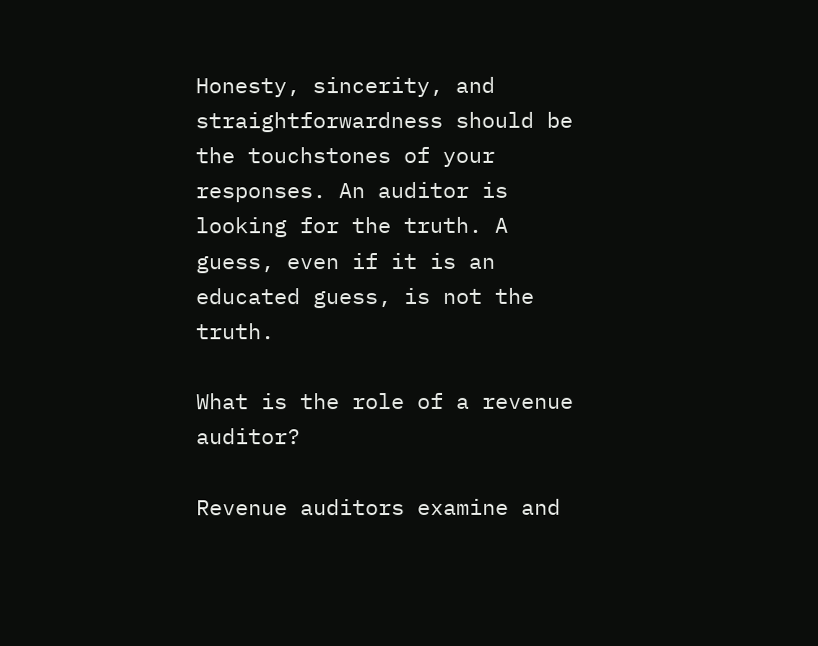Honesty, sincerity, and straightforwardness should be the touchstones of your responses. An auditor is looking for the truth. A guess, even if it is an educated guess, is not the truth.

What is the role of a revenue auditor?

Revenue auditors examine and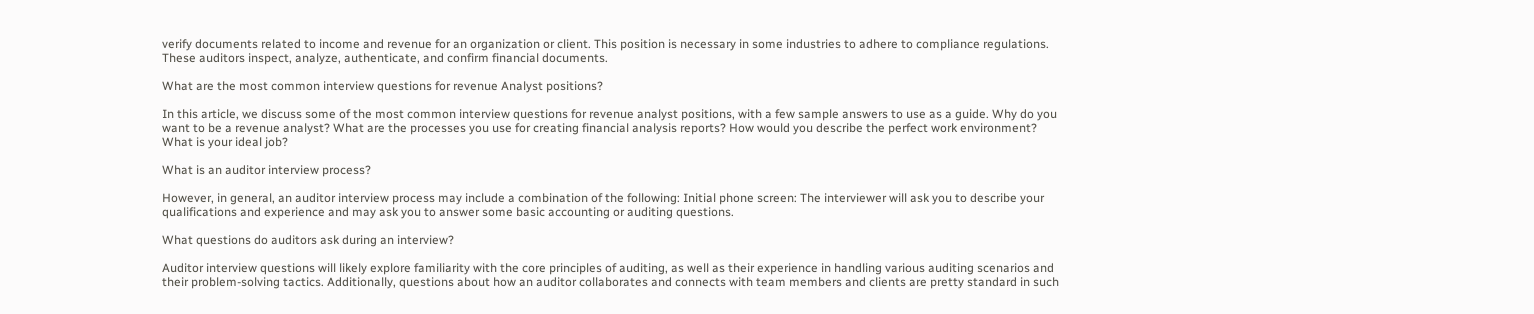verify documents related to income and revenue for an organization or client. This position is necessary in some industries to adhere to compliance regulations. These auditors inspect, analyze, authenticate, and confirm financial documents.

What are the most common interview questions for revenue Analyst positions?

In this article, we discuss some of the most common interview questions for revenue analyst positions, with a few sample answers to use as a guide. Why do you want to be a revenue analyst? What are the processes you use for creating financial analysis reports? How would you describe the perfect work environment? What is your ideal job?

What is an auditor interview process?

However, in general, an auditor interview process may include a combination of the following: Initial phone screen: The interviewer will ask you to describe your qualifications and experience and may ask you to answer some basic accounting or auditing questions.

What questions do auditors ask during an interview?

Auditor interview questions will likely explore familiarity with the core principles of auditing, as well as their experience in handling various auditing scenarios and their problem-solving tactics. Additionally, questions about how an auditor collaborates and connects with team members and clients are pretty standard in such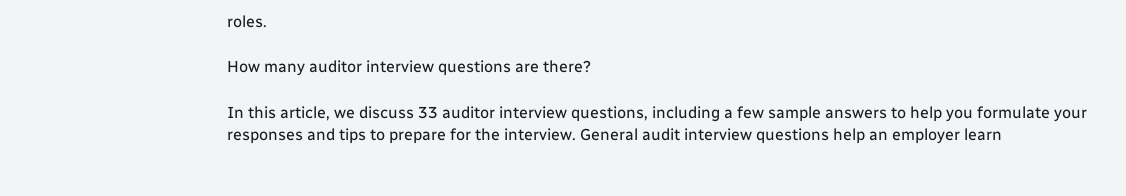roles.

How many auditor interview questions are there?

In this article, we discuss 33 auditor interview questions, including a few sample answers to help you formulate your responses and tips to prepare for the interview. General audit interview questions help an employer learn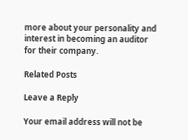more about your personality and interest in becoming an auditor for their company.

Related Posts

Leave a Reply

Your email address will not be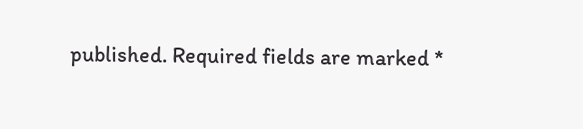published. Required fields are marked *